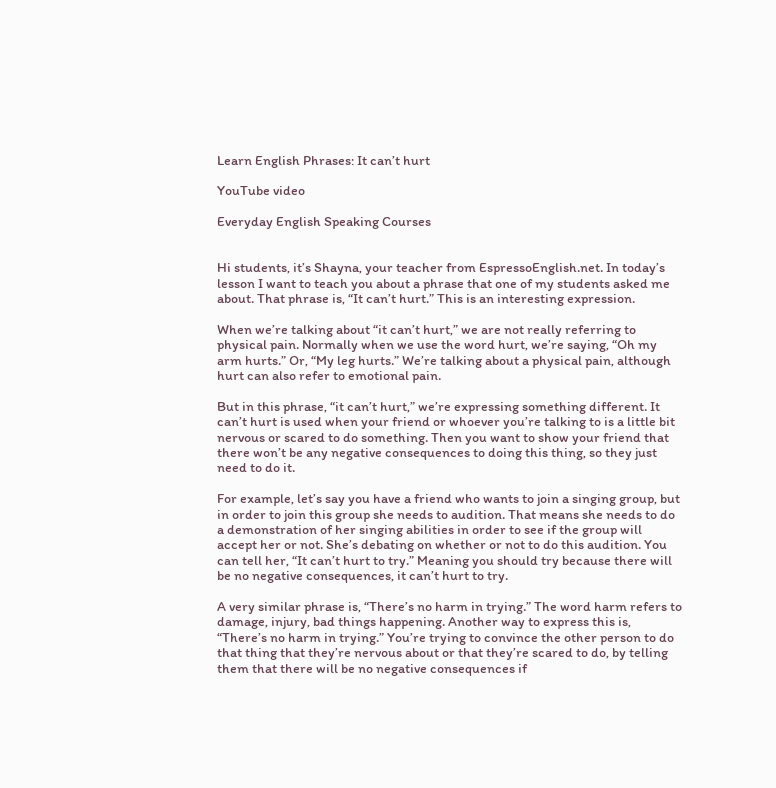Learn English Phrases: It can’t hurt

YouTube video

Everyday English Speaking Courses


Hi students, it’s Shayna, your teacher from EspressoEnglish.net. In today’s lesson I want to teach you about a phrase that one of my students asked me about. That phrase is, “It can’t hurt.” This is an interesting expression.

When we’re talking about “it can’t hurt,” we are not really referring to physical pain. Normally when we use the word hurt, we’re saying, “Oh my arm hurts.” Or, “My leg hurts.” We’re talking about a physical pain, although hurt can also refer to emotional pain.

But in this phrase, “it can’t hurt,” we’re expressing something different. It can’t hurt is used when your friend or whoever you’re talking to is a little bit nervous or scared to do something. Then you want to show your friend that there won’t be any negative consequences to doing this thing, so they just need to do it.

For example, let’s say you have a friend who wants to join a singing group, but in order to join this group she needs to audition. That means she needs to do a demonstration of her singing abilities in order to see if the group will accept her or not. She’s debating on whether or not to do this audition. You can tell her, “It can’t hurt to try.” Meaning you should try because there will be no negative consequences, it can’t hurt to try.

A very similar phrase is, “There’s no harm in trying.” The word harm refers to damage, injury, bad things happening. Another way to express this is, “There’s no harm in trying.” You’re trying to convince the other person to do that thing that they’re nervous about or that they’re scared to do, by telling them that there will be no negative consequences if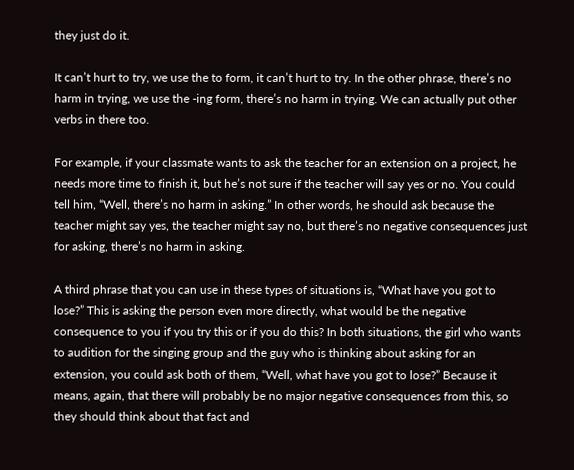they just do it.

It can’t hurt to try, we use the to form, it can’t hurt to try. In the other phrase, there’s no harm in trying, we use the -ing form, there’s no harm in trying. We can actually put other verbs in there too.

For example, if your classmate wants to ask the teacher for an extension on a project, he needs more time to finish it, but he’s not sure if the teacher will say yes or no. You could tell him, “Well, there’s no harm in asking.” In other words, he should ask because the teacher might say yes, the teacher might say no, but there’s no negative consequences just for asking, there’s no harm in asking.

A third phrase that you can use in these types of situations is, “What have you got to lose?” This is asking the person even more directly, what would be the negative consequence to you if you try this or if you do this? In both situations, the girl who wants to audition for the singing group and the guy who is thinking about asking for an extension, you could ask both of them, “Well, what have you got to lose?” Because it means, again, that there will probably be no major negative consequences from this, so they should think about that fact and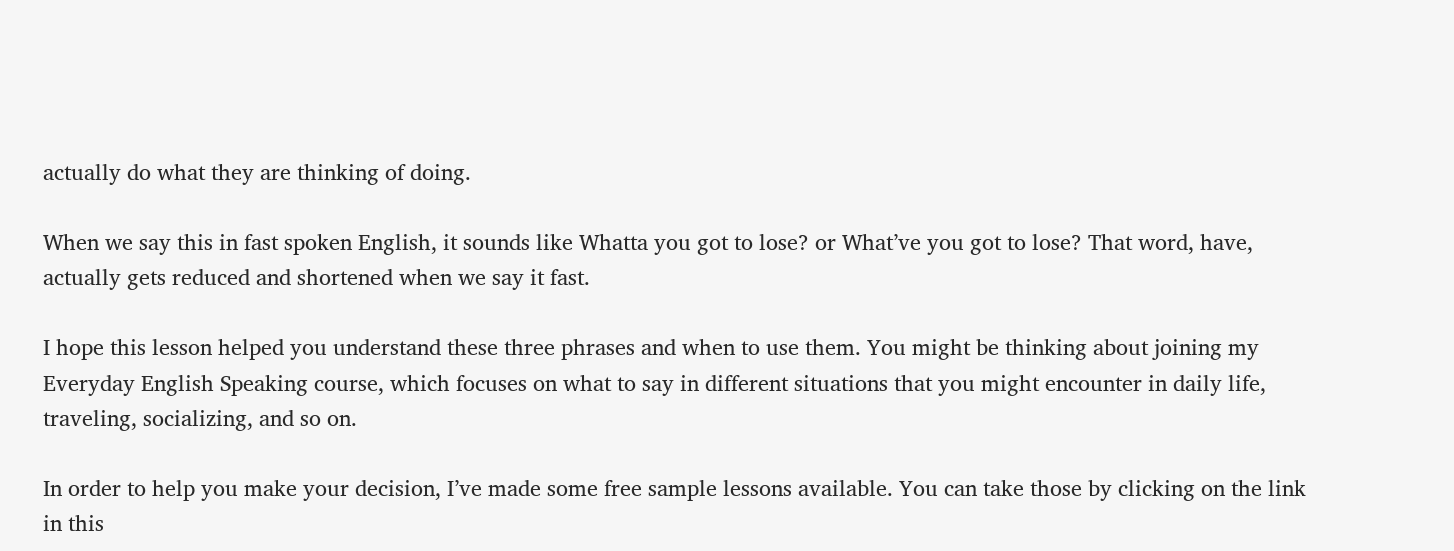actually do what they are thinking of doing.

When we say this in fast spoken English, it sounds like Whatta you got to lose? or What’ve you got to lose? That word, have, actually gets reduced and shortened when we say it fast.

I hope this lesson helped you understand these three phrases and when to use them. You might be thinking about joining my Everyday English Speaking course, which focuses on what to say in different situations that you might encounter in daily life, traveling, socializing, and so on.

In order to help you make your decision, I’ve made some free sample lessons available. You can take those by clicking on the link in this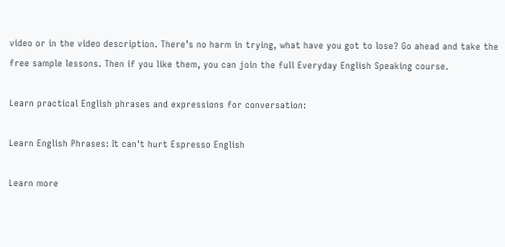video or in the video description. There’s no harm in trying, what have you got to lose? Go ahead and take the free sample lessons. Then if you like them, you can join the full Everyday English Speaking course.

Learn practical English phrases and expressions for conversation:

Learn English Phrases: It can't hurt Espresso English

Learn more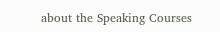about the Speaking Courses